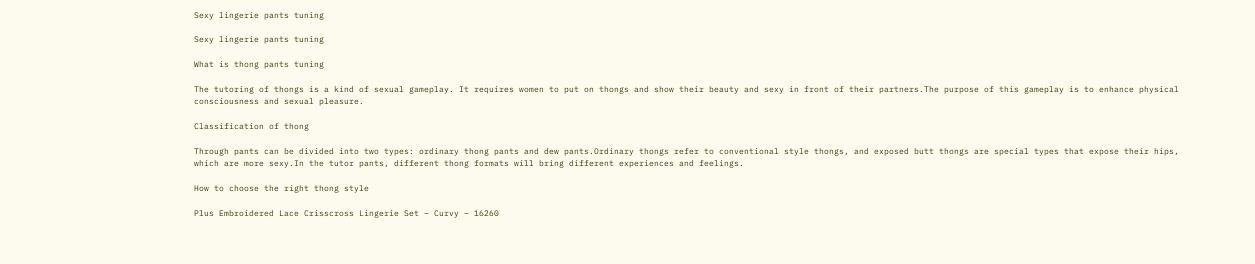Sexy lingerie pants tuning

Sexy lingerie pants tuning

What is thong pants tuning

The tutoring of thongs is a kind of sexual gameplay. It requires women to put on thongs and show their beauty and sexy in front of their partners.The purpose of this gameplay is to enhance physical consciousness and sexual pleasure.

Classification of thong

Through pants can be divided into two types: ordinary thong pants and dew pants.Ordinary thongs refer to conventional style thongs, and exposed butt thongs are special types that expose their hips, which are more sexy.In the tutor pants, different thong formats will bring different experiences and feelings.

How to choose the right thong style

Plus Embroidered Lace Crisscross Lingerie Set – Curvy – 16260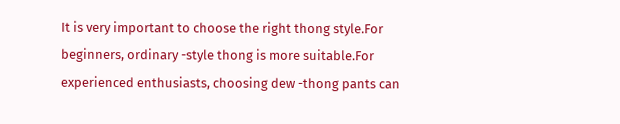It is very important to choose the right thong style.For beginners, ordinary -style thong is more suitable.For experienced enthusiasts, choosing dew -thong pants can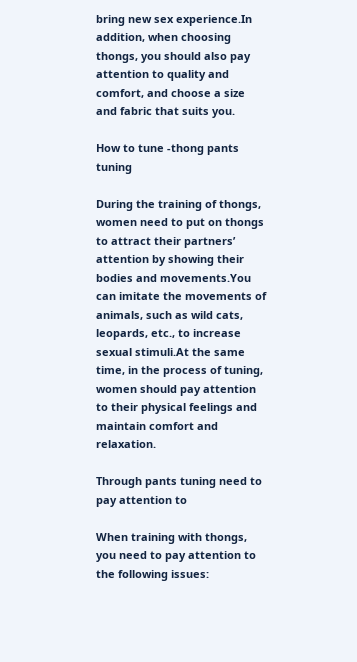bring new sex experience.In addition, when choosing thongs, you should also pay attention to quality and comfort, and choose a size and fabric that suits you.

How to tune -thong pants tuning

During the training of thongs, women need to put on thongs to attract their partners’ attention by showing their bodies and movements.You can imitate the movements of animals, such as wild cats, leopards, etc., to increase sexual stimuli.At the same time, in the process of tuning, women should pay attention to their physical feelings and maintain comfort and relaxation.

Through pants tuning need to pay attention to

When training with thongs, you need to pay attention to the following issues: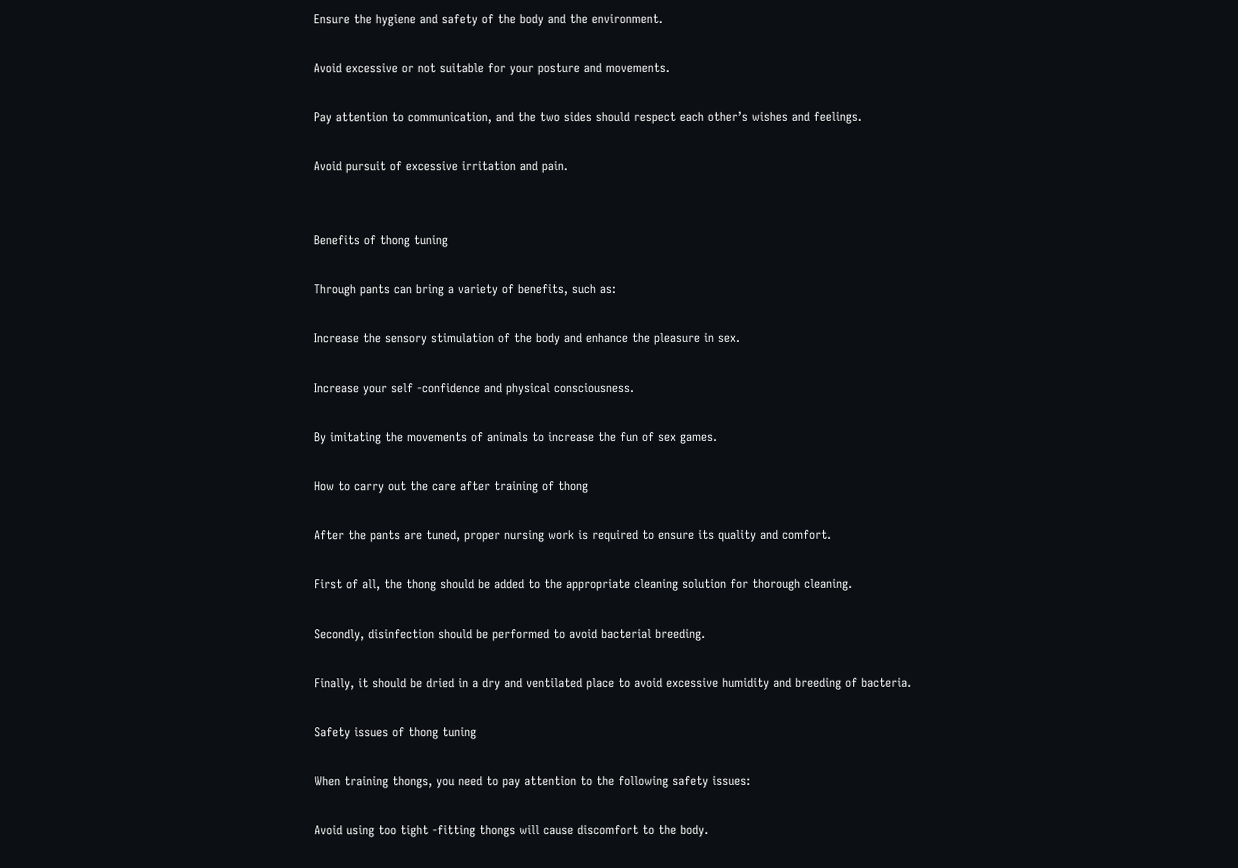Ensure the hygiene and safety of the body and the environment.

Avoid excessive or not suitable for your posture and movements.

Pay attention to communication, and the two sides should respect each other’s wishes and feelings.

Avoid pursuit of excessive irritation and pain.


Benefits of thong tuning

Through pants can bring a variety of benefits, such as:

Increase the sensory stimulation of the body and enhance the pleasure in sex.

Increase your self -confidence and physical consciousness.

By imitating the movements of animals to increase the fun of sex games.

How to carry out the care after training of thong

After the pants are tuned, proper nursing work is required to ensure its quality and comfort.

First of all, the thong should be added to the appropriate cleaning solution for thorough cleaning.

Secondly, disinfection should be performed to avoid bacterial breeding.

Finally, it should be dried in a dry and ventilated place to avoid excessive humidity and breeding of bacteria.

Safety issues of thong tuning

When training thongs, you need to pay attention to the following safety issues:

Avoid using too tight -fitting thongs will cause discomfort to the body.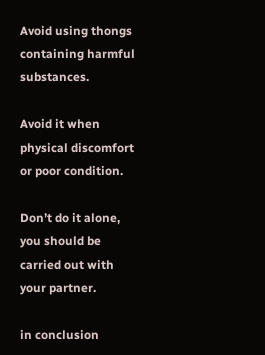Avoid using thongs containing harmful substances.

Avoid it when physical discomfort or poor condition.

Don’t do it alone, you should be carried out with your partner.

in conclusion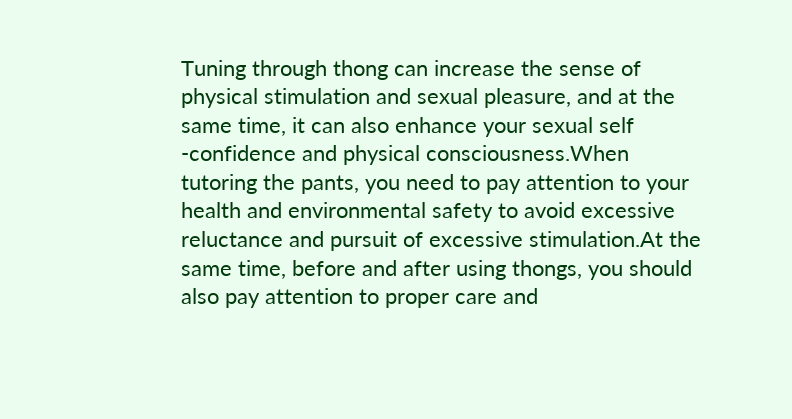Tuning through thong can increase the sense of physical stimulation and sexual pleasure, and at the same time, it can also enhance your sexual self -confidence and physical consciousness.When tutoring the pants, you need to pay attention to your health and environmental safety to avoid excessive reluctance and pursuit of excessive stimulation.At the same time, before and after using thongs, you should also pay attention to proper care and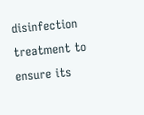disinfection treatment to ensure its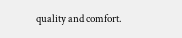quality and comfort.